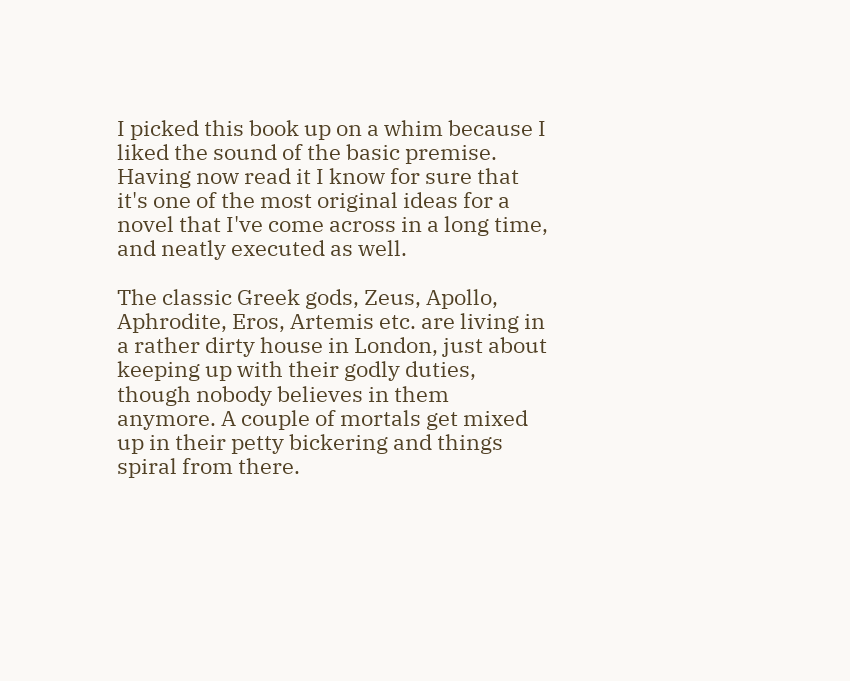I picked this book up on a whim because I liked the sound of the basic premise. Having now read it I know for sure that it's one of the most original ideas for a novel that I've come across in a long time, and neatly executed as well.

The classic Greek gods, Zeus, Apollo, Aphrodite, Eros, Artemis etc. are living in a rather dirty house in London, just about keeping up with their godly duties, though nobody believes in them anymore. A couple of mortals get mixed up in their petty bickering and things spiral from there.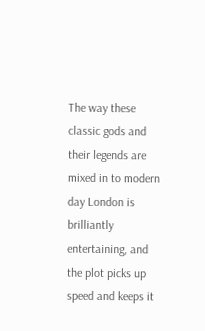The way these classic gods and their legends are mixed in to modern day London is brilliantly entertaining, and the plot picks up speed and keeps it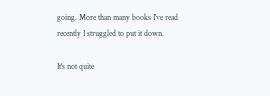going. More than many books I've read recently I struggled to put it down.

It's not quite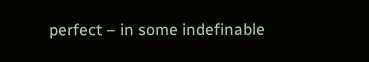perfect – in some indefinable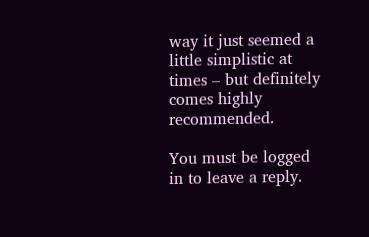way it just seemed a little simplistic at times – but definitely comes highly recommended.

You must be logged in to leave a reply.